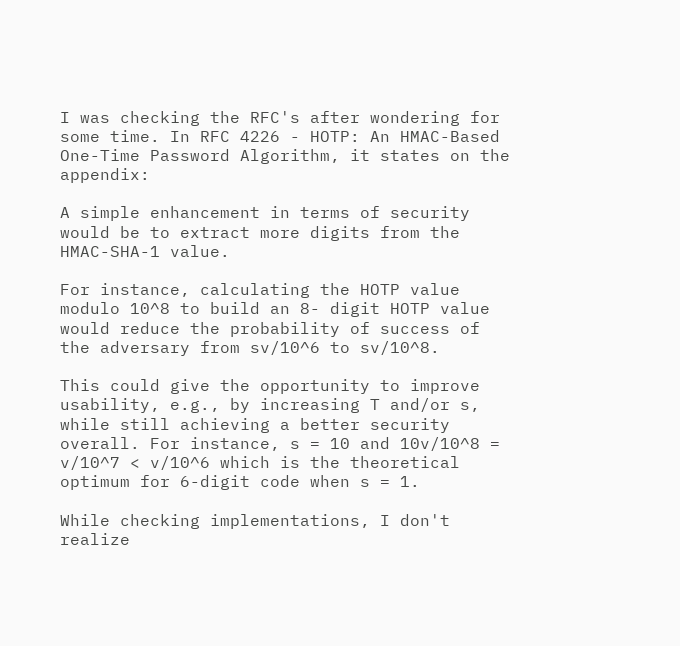I was checking the RFC's after wondering for some time. In RFC 4226 - HOTP: An HMAC-Based One-Time Password Algorithm, it states on the appendix:

A simple enhancement in terms of security would be to extract more digits from the HMAC-SHA-1 value.

For instance, calculating the HOTP value modulo 10^8 to build an 8- digit HOTP value would reduce the probability of success of the adversary from sv/10^6 to sv/10^8.

This could give the opportunity to improve usability, e.g., by increasing T and/or s, while still achieving a better security overall. For instance, s = 10 and 10v/10^8 = v/10^7 < v/10^6 which is the theoretical optimum for 6-digit code when s = 1.

While checking implementations, I don't realize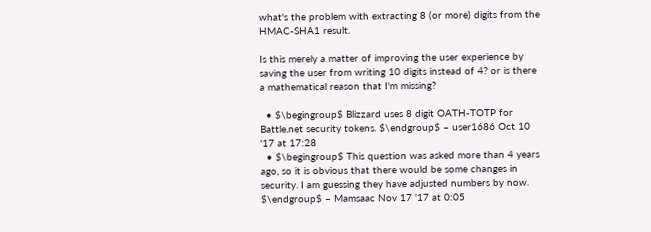what's the problem with extracting 8 (or more) digits from the HMAC-SHA1 result.

Is this merely a matter of improving the user experience by saving the user from writing 10 digits instead of 4? or is there a mathematical reason that I'm missing?

  • $\begingroup$ Blizzard uses 8 digit OATH-TOTP for Battle.net security tokens. $\endgroup$ – user1686 Oct 10 '17 at 17:28
  • $\begingroup$ This question was asked more than 4 years ago, so it is obvious that there would be some changes in security. I am guessing they have adjusted numbers by now. $\endgroup$ – Mamsaac Nov 17 '17 at 0:05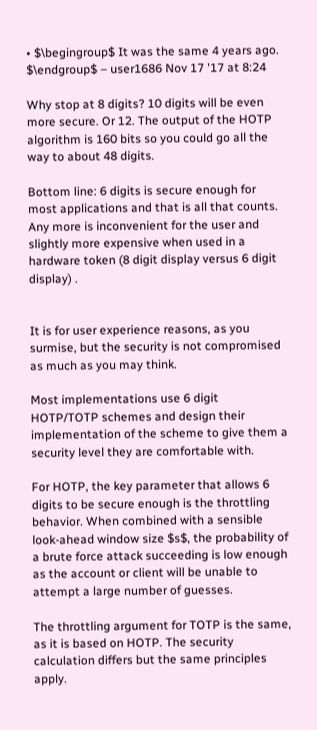• $\begingroup$ It was the same 4 years ago. $\endgroup$ – user1686 Nov 17 '17 at 8:24

Why stop at 8 digits? 10 digits will be even more secure. Or 12. The output of the HOTP algorithm is 160 bits so you could go all the way to about 48 digits.

Bottom line: 6 digits is secure enough for most applications and that is all that counts. Any more is inconvenient for the user and slightly more expensive when used in a hardware token (8 digit display versus 6 digit display) .


It is for user experience reasons, as you surmise, but the security is not compromised as much as you may think.

Most implementations use 6 digit HOTP/TOTP schemes and design their implementation of the scheme to give them a security level they are comfortable with.

For HOTP, the key parameter that allows 6 digits to be secure enough is the throttling behavior. When combined with a sensible look-ahead window size $s$, the probability of a brute force attack succeeding is low enough as the account or client will be unable to attempt a large number of guesses.

The throttling argument for TOTP is the same, as it is based on HOTP. The security calculation differs but the same principles apply.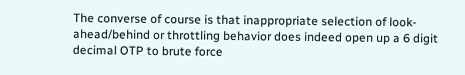The converse of course is that inappropriate selection of look-ahead/behind or throttling behavior does indeed open up a 6 digit decimal OTP to brute force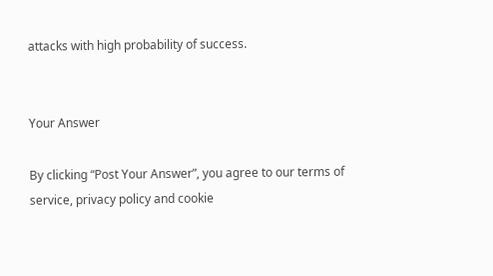attacks with high probability of success.


Your Answer

By clicking “Post Your Answer”, you agree to our terms of service, privacy policy and cookie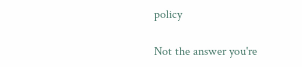policy

Not the answer you're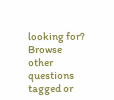looking for? Browse other questions tagged or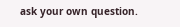ask your own question.